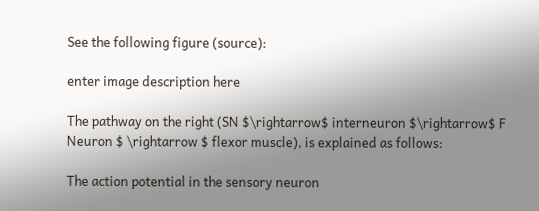See the following figure (source):

enter image description here

The pathway on the right (SN $\rightarrow$ interneuron $\rightarrow$ F Neuron $ \rightarrow $ flexor muscle), is explained as follows:

The action potential in the sensory neuron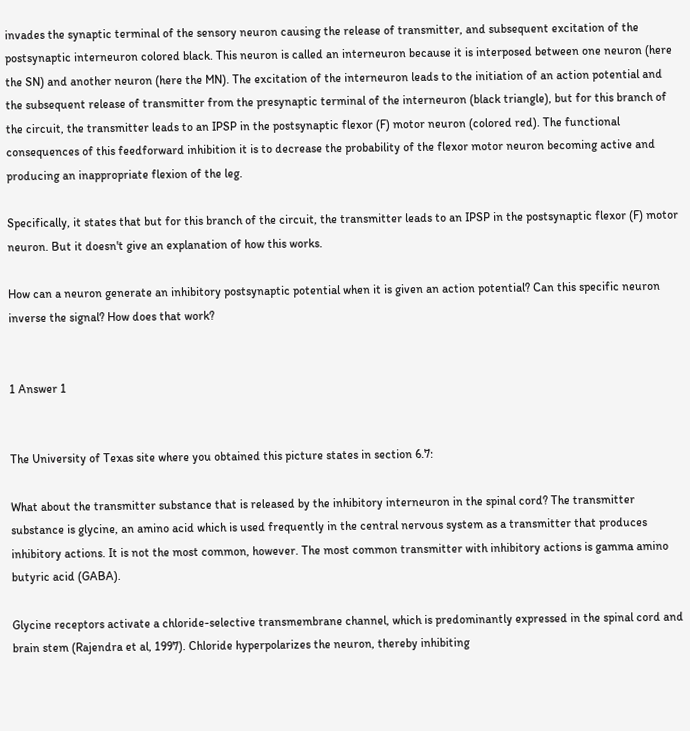invades the synaptic terminal of the sensory neuron causing the release of transmitter, and subsequent excitation of the postsynaptic interneuron colored black. This neuron is called an interneuron because it is interposed between one neuron (here the SN) and another neuron (here the MN). The excitation of the interneuron leads to the initiation of an action potential and the subsequent release of transmitter from the presynaptic terminal of the interneuron (black triangle), but for this branch of the circuit, the transmitter leads to an IPSP in the postsynaptic flexor (F) motor neuron (colored red). The functional consequences of this feedforward inhibition it is to decrease the probability of the flexor motor neuron becoming active and producing an inappropriate flexion of the leg.

Specifically, it states that but for this branch of the circuit, the transmitter leads to an IPSP in the postsynaptic flexor (F) motor neuron. But it doesn't give an explanation of how this works.

How can a neuron generate an inhibitory postsynaptic potential when it is given an action potential? Can this specific neuron inverse the signal? How does that work?


1 Answer 1


The University of Texas site where you obtained this picture states in section 6.7:

What about the transmitter substance that is released by the inhibitory interneuron in the spinal cord? The transmitter substance is glycine, an amino acid which is used frequently in the central nervous system as a transmitter that produces inhibitory actions. It is not the most common, however. The most common transmitter with inhibitory actions is gamma amino butyric acid (GABA).

Glycine receptors activate a chloride-selective transmembrane channel, which is predominantly expressed in the spinal cord and brain stem (Rajendra et al, 1997). Chloride hyperpolarizes the neuron, thereby inhibiting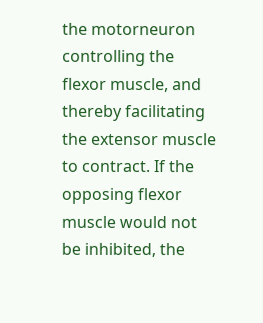the motorneuron controlling the flexor muscle, and thereby facilitating the extensor muscle to contract. If the opposing flexor muscle would not be inhibited, the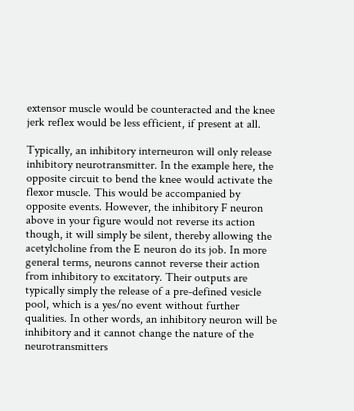extensor muscle would be counteracted and the knee jerk reflex would be less efficient, if present at all.

Typically, an inhibitory interneuron will only release inhibitory neurotransmitter. In the example here, the opposite circuit to bend the knee would activate the flexor muscle. This would be accompanied by opposite events. However, the inhibitory F neuron above in your figure would not reverse its action though, it will simply be silent, thereby allowing the acetylcholine from the E neuron do its job. In more general terms, neurons cannot reverse their action from inhibitory to excitatory. Their outputs are typically simply the release of a pre-defined vesicle pool, which is a yes/no event without further qualities. In other words, an inhibitory neuron will be inhibitory and it cannot change the nature of the neurotransmitters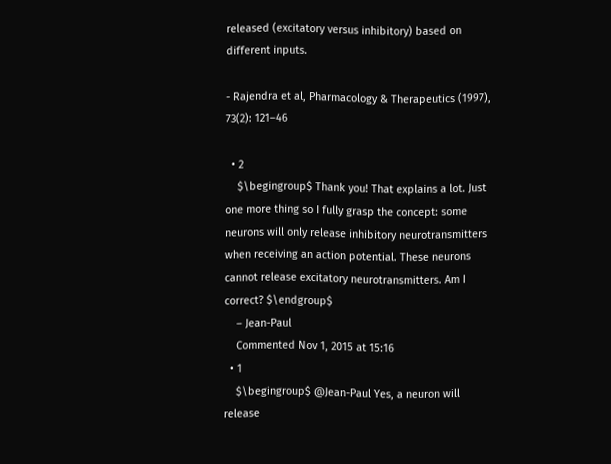released (excitatory versus inhibitory) based on different inputs.

- Rajendra et al, Pharmacology & Therapeutics (1997), 73(2): 121–46

  • 2
    $\begingroup$ Thank you! That explains a lot. Just one more thing so I fully grasp the concept: some neurons will only release inhibitory neurotransmitters when receiving an action potential. These neurons cannot release excitatory neurotransmitters. Am I correct? $\endgroup$
    – Jean-Paul
    Commented Nov 1, 2015 at 15:16
  • 1
    $\begingroup$ @Jean-Paul Yes, a neuron will release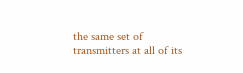the same set of transmitters at all of its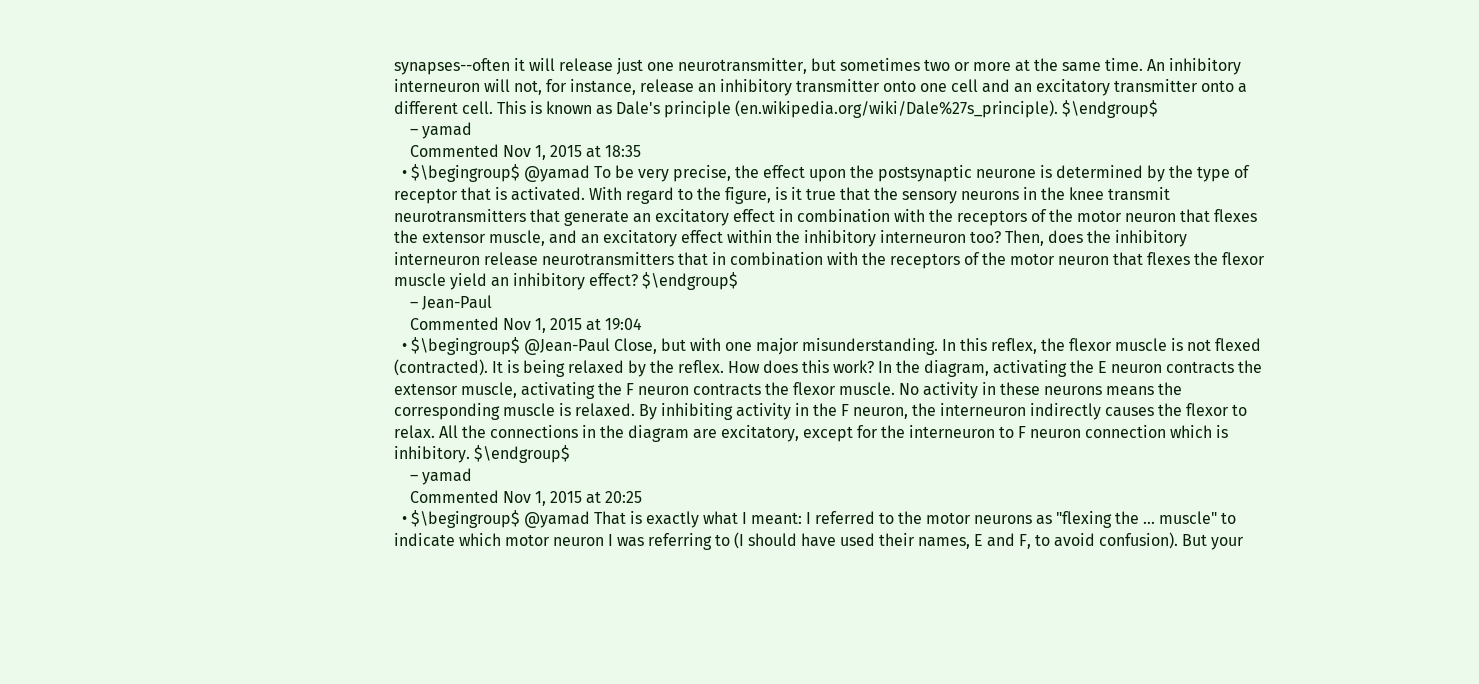synapses--often it will release just one neurotransmitter, but sometimes two or more at the same time. An inhibitory interneuron will not, for instance, release an inhibitory transmitter onto one cell and an excitatory transmitter onto a different cell. This is known as Dale's principle (en.wikipedia.org/wiki/Dale%27s_principle). $\endgroup$
    – yamad
    Commented Nov 1, 2015 at 18:35
  • $\begingroup$ @yamad To be very precise, the effect upon the postsynaptic neurone is determined by the type of receptor that is activated. With regard to the figure, is it true that the sensory neurons in the knee transmit neurotransmitters that generate an excitatory effect in combination with the receptors of the motor neuron that flexes the extensor muscle, and an excitatory effect within the inhibitory interneuron too? Then, does the inhibitory interneuron release neurotransmitters that in combination with the receptors of the motor neuron that flexes the flexor muscle yield an inhibitory effect? $\endgroup$
    – Jean-Paul
    Commented Nov 1, 2015 at 19:04
  • $\begingroup$ @Jean-Paul Close, but with one major misunderstanding. In this reflex, the flexor muscle is not flexed (contracted). It is being relaxed by the reflex. How does this work? In the diagram, activating the E neuron contracts the extensor muscle, activating the F neuron contracts the flexor muscle. No activity in these neurons means the corresponding muscle is relaxed. By inhibiting activity in the F neuron, the interneuron indirectly causes the flexor to relax. All the connections in the diagram are excitatory, except for the interneuron to F neuron connection which is inhibitory. $\endgroup$
    – yamad
    Commented Nov 1, 2015 at 20:25
  • $\begingroup$ @yamad That is exactly what I meant: I referred to the motor neurons as "flexing the ... muscle" to indicate which motor neuron I was referring to (I should have used their names, E and F, to avoid confusion). But your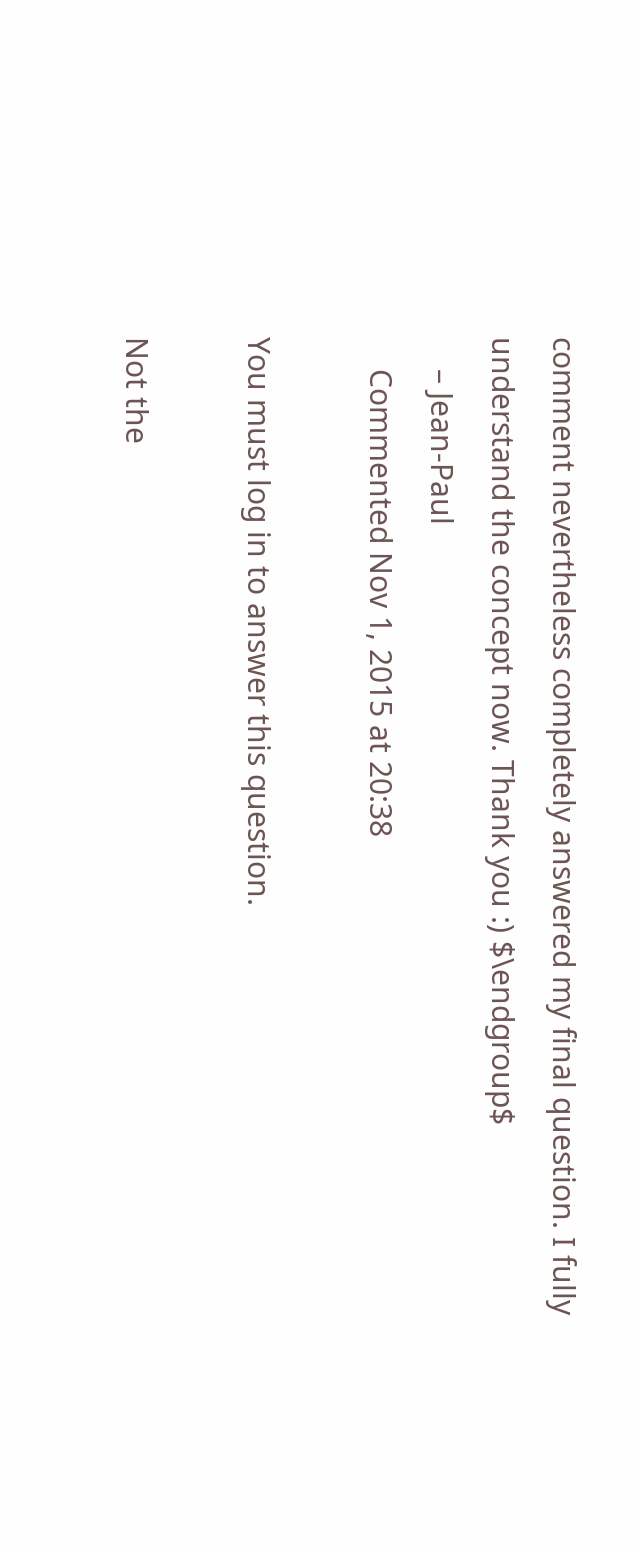comment nevertheless completely answered my final question. I fully understand the concept now. Thank you :) $\endgroup$
    – Jean-Paul
    Commented Nov 1, 2015 at 20:38

You must log in to answer this question.

Not the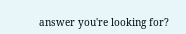answer you're looking for?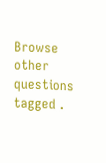Browse other questions tagged .